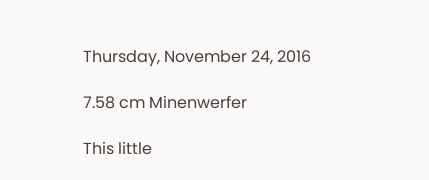Thursday, November 24, 2016

7.58 cm Minenwerfer

This little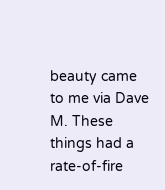beauty came to me via Dave M. These things had a rate-of-fire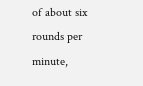of about six rounds per minute,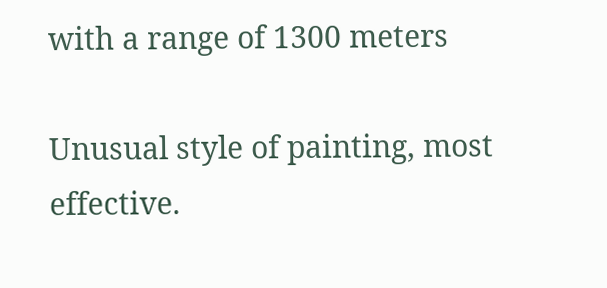with a range of 1300 meters

Unusual style of painting, most effective.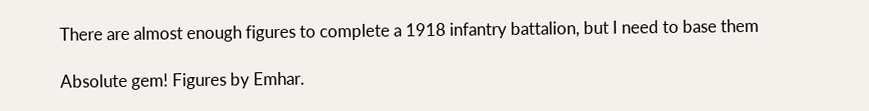There are almost enough figures to complete a 1918 infantry battalion, but I need to base them

Absolute gem! Figures by Emhar.